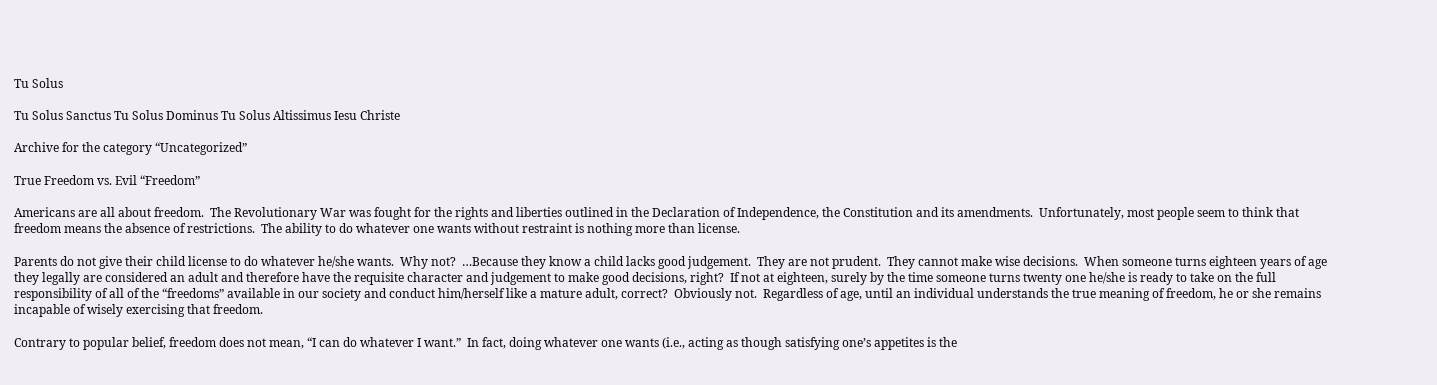Tu Solus

Tu Solus Sanctus Tu Solus Dominus Tu Solus Altissimus Iesu Christe

Archive for the category “Uncategorized”

True Freedom vs. Evil “Freedom”

Americans are all about freedom.  The Revolutionary War was fought for the rights and liberties outlined in the Declaration of Independence, the Constitution and its amendments.  Unfortunately, most people seem to think that freedom means the absence of restrictions.  The ability to do whatever one wants without restraint is nothing more than license.

Parents do not give their child license to do whatever he/she wants.  Why not?  …Because they know a child lacks good judgement.  They are not prudent.  They cannot make wise decisions.  When someone turns eighteen years of age they legally are considered an adult and therefore have the requisite character and judgement to make good decisions, right?  If not at eighteen, surely by the time someone turns twenty one he/she is ready to take on the full responsibility of all of the “freedoms” available in our society and conduct him/herself like a mature adult, correct?  Obviously not.  Regardless of age, until an individual understands the true meaning of freedom, he or she remains incapable of wisely exercising that freedom.

Contrary to popular belief, freedom does not mean, “I can do whatever I want.”  In fact, doing whatever one wants (i.e., acting as though satisfying one’s appetites is the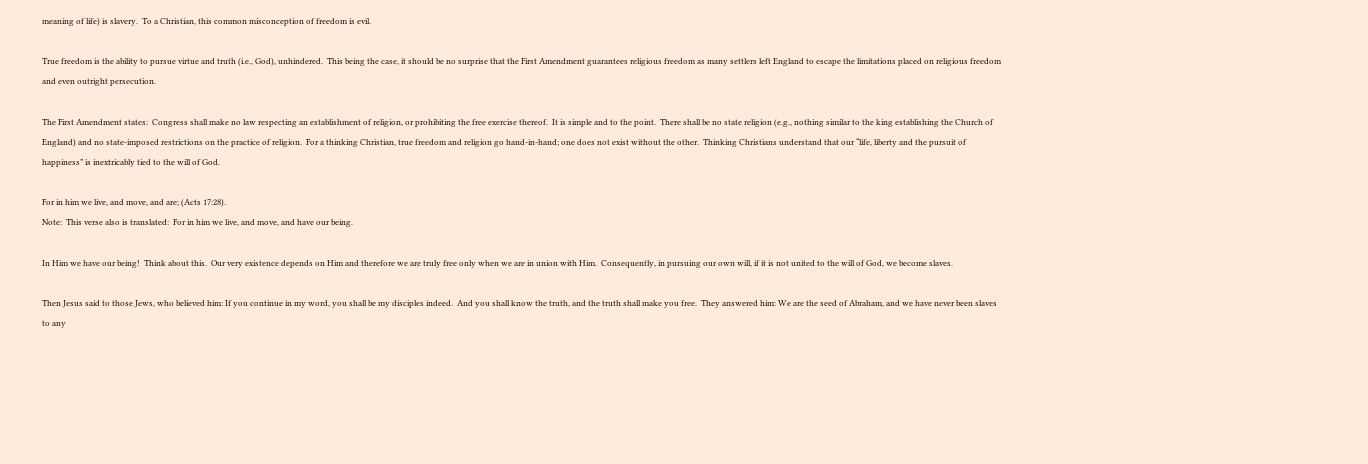meaning of life) is slavery.  To a Christian, this common misconception of freedom is evil.

True freedom is the ability to pursue virtue and truth (i.e., God), unhindered.  This being the case, it should be no surprise that the First Amendment guarantees religious freedom as many settlers left England to escape the limitations placed on religious freedom and even outright persecution.

The First Amendment states:  Congress shall make no law respecting an establishment of religion, or prohibiting the free exercise thereof.  It is simple and to the point.  There shall be no state religion (e.g., nothing similar to the king establishing the Church of England) and no state-imposed restrictions on the practice of religion.  For a thinking Christian, true freedom and religion go hand-in-hand; one does not exist without the other.  Thinking Christians understand that our “life, liberty and the pursuit of happiness” is inextricably tied to the will of God.

For in him we live, and move, and are; (Acts 17:28).
Note:  This verse also is translated:  For in him we live, and move, and have our being.

In Him we have our being!  Think about this.  Our very existence depends on Him and therefore we are truly free only when we are in union with Him.  Consequently, in pursuing our own will, if it is not united to the will of God, we become slaves.

Then Jesus said to those Jews, who believed him: If you continue in my word, you shall be my disciples indeed.  And you shall know the truth, and the truth shall make you free.  They answered him: We are the seed of Abraham, and we have never been slaves to any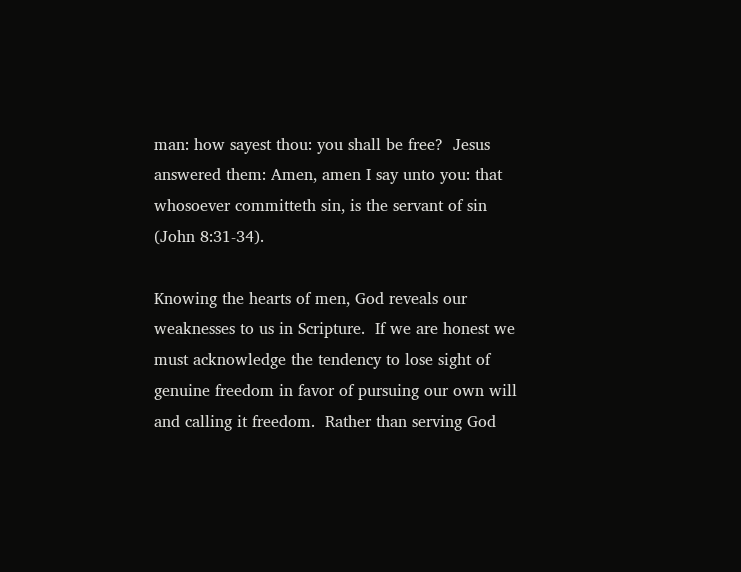man: how sayest thou: you shall be free?  Jesus answered them: Amen, amen I say unto you: that whosoever committeth sin, is the servant of sin (John 8:31-34).

Knowing the hearts of men, God reveals our weaknesses to us in Scripture.  If we are honest we must acknowledge the tendency to lose sight of genuine freedom in favor of pursuing our own will and calling it freedom.  Rather than serving God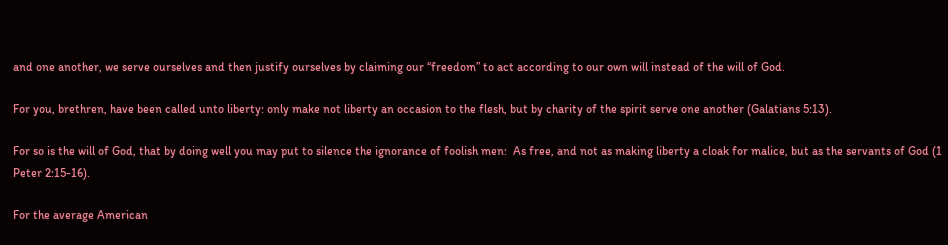and one another, we serve ourselves and then justify ourselves by claiming our “freedom” to act according to our own will instead of the will of God.

For you, brethren, have been called unto liberty: only make not liberty an occasion to the flesh, but by charity of the spirit serve one another (Galatians 5:13).

For so is the will of God, that by doing well you may put to silence the ignorance of foolish men:  As free, and not as making liberty a cloak for malice, but as the servants of God (1 Peter 2:15-16).

For the average American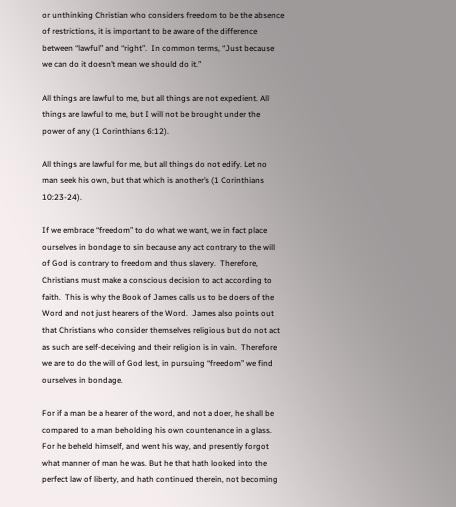or unthinking Christian who considers freedom to be the absence of restrictions, it is important to be aware of the difference between “lawful” and “right”.  In common terms, “Just because we can do it doesn’t mean we should do it.”

All things are lawful to me, but all things are not expedient. All things are lawful to me, but I will not be brought under the power of any (1 Corinthians 6:12).

All things are lawful for me, but all things do not edify. Let no man seek his own, but that which is another’s (1 Corinthians 10:23-24).

If we embrace “freedom” to do what we want, we in fact place ourselves in bondage to sin because any act contrary to the will of God is contrary to freedom and thus slavery.  Therefore, Christians must make a conscious decision to act according to faith.  This is why the Book of James calls us to be doers of the Word and not just hearers of the Word.  James also points out that Christians who consider themselves religious but do not act as such are self-deceiving and their religion is in vain.  Therefore we are to do the will of God lest, in pursuing “freedom” we find ourselves in bondage.

For if a man be a hearer of the word, and not a doer, he shall be compared to a man beholding his own countenance in a glass. For he beheld himself, and went his way, and presently forgot what manner of man he was. But he that hath looked into the perfect law of liberty, and hath continued therein, not becoming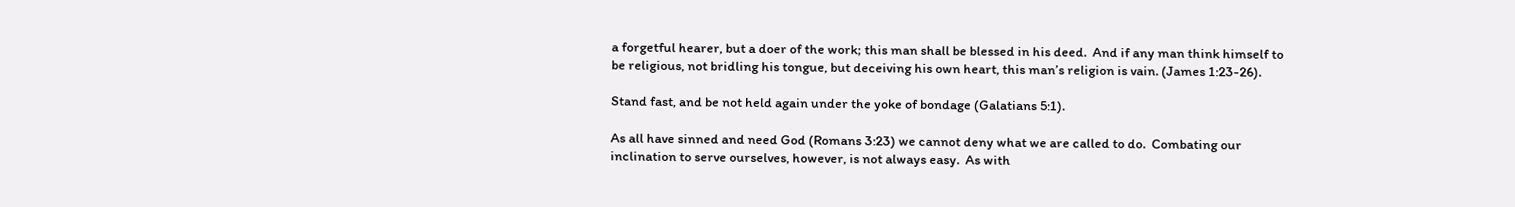a forgetful hearer, but a doer of the work; this man shall be blessed in his deed.  And if any man think himself to be religious, not bridling his tongue, but deceiving his own heart, this man’s religion is vain. (James 1:23-26).

Stand fast, and be not held again under the yoke of bondage (Galatians 5:1).

As all have sinned and need God (Romans 3:23) we cannot deny what we are called to do.  Combating our inclination to serve ourselves, however, is not always easy.  As with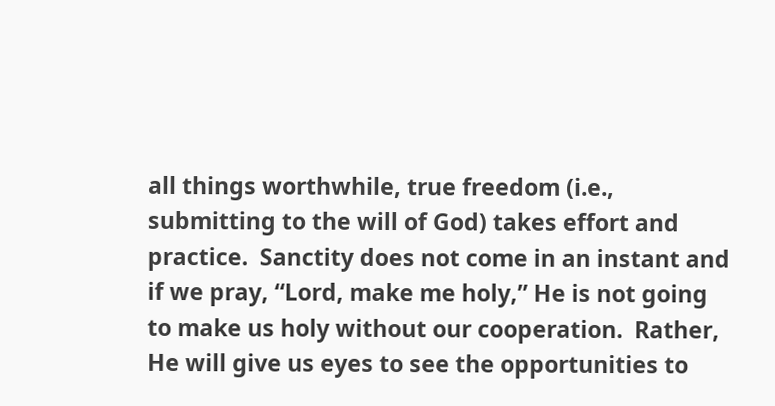all things worthwhile, true freedom (i.e., submitting to the will of God) takes effort and practice.  Sanctity does not come in an instant and if we pray, “Lord, make me holy,” He is not going to make us holy without our cooperation.  Rather, He will give us eyes to see the opportunities to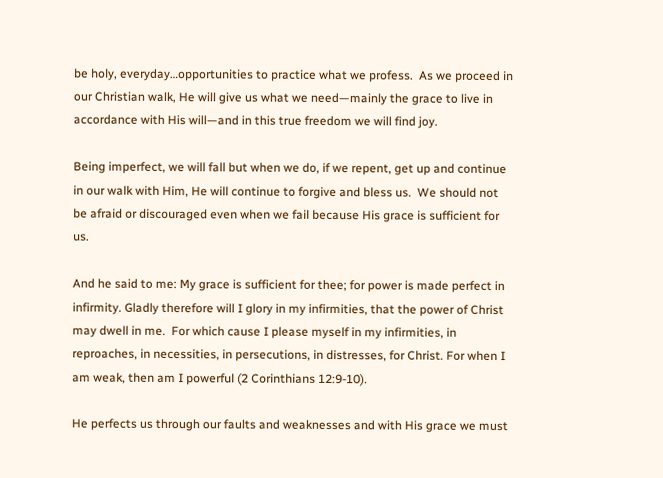be holy, everyday…opportunities to practice what we profess.  As we proceed in our Christian walk, He will give us what we need—mainly the grace to live in accordance with His will—and in this true freedom we will find joy.

Being imperfect, we will fall but when we do, if we repent, get up and continue in our walk with Him, He will continue to forgive and bless us.  We should not be afraid or discouraged even when we fail because His grace is sufficient for us.

And he said to me: My grace is sufficient for thee; for power is made perfect in infirmity. Gladly therefore will I glory in my infirmities, that the power of Christ may dwell in me.  For which cause I please myself in my infirmities, in reproaches, in necessities, in persecutions, in distresses, for Christ. For when I am weak, then am I powerful (2 Corinthians 12:9-10).

He perfects us through our faults and weaknesses and with His grace we must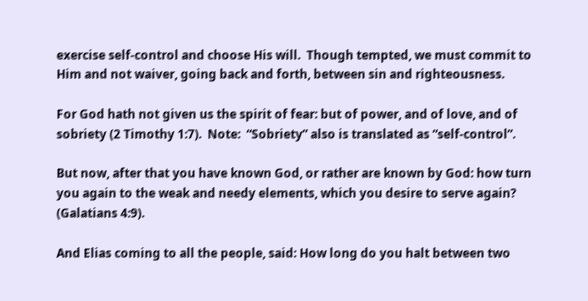exercise self-control and choose His will.  Though tempted, we must commit to Him and not waiver, going back and forth, between sin and righteousness.

For God hath not given us the spirit of fear: but of power, and of love, and of sobriety (2 Timothy 1:7).  Note:  “Sobriety” also is translated as “self-control”.

But now, after that you have known God, or rather are known by God: how turn you again to the weak and needy elements, which you desire to serve again? (Galatians 4:9).

And Elias coming to all the people, said: How long do you halt between two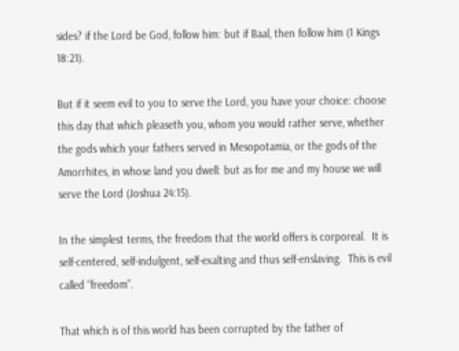sides? if the Lord be God, follow him: but if Baal, then follow him (1 Kings 18:21).

But if it seem evil to you to serve the Lord, you have your choice: choose this day that which pleaseth you, whom you would rather serve, whether the gods which your fathers served in Mesopotamia, or the gods of the Amorrhites, in whose land you dwell: but as for me and my house we will serve the Lord (Joshua 24:15).

In the simplest terms, the freedom that the world offers is corporeal.  It is self-centered, self-indulgent, self-exalting and thus self-enslaving.  This is evil called “freedom”.

That which is of this world has been corrupted by the father of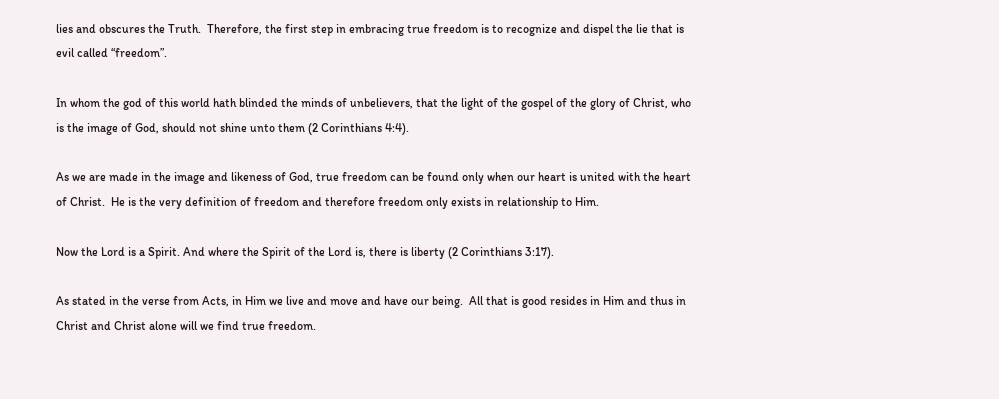lies and obscures the Truth.  Therefore, the first step in embracing true freedom is to recognize and dispel the lie that is evil called “freedom”.

In whom the god of this world hath blinded the minds of unbelievers, that the light of the gospel of the glory of Christ, who is the image of God, should not shine unto them (2 Corinthians 4:4).

As we are made in the image and likeness of God, true freedom can be found only when our heart is united with the heart of Christ.  He is the very definition of freedom and therefore freedom only exists in relationship to Him.

Now the Lord is a Spirit. And where the Spirit of the Lord is, there is liberty (2 Corinthians 3:17).

As stated in the verse from Acts, in Him we live and move and have our being.  All that is good resides in Him and thus in Christ and Christ alone will we find true freedom.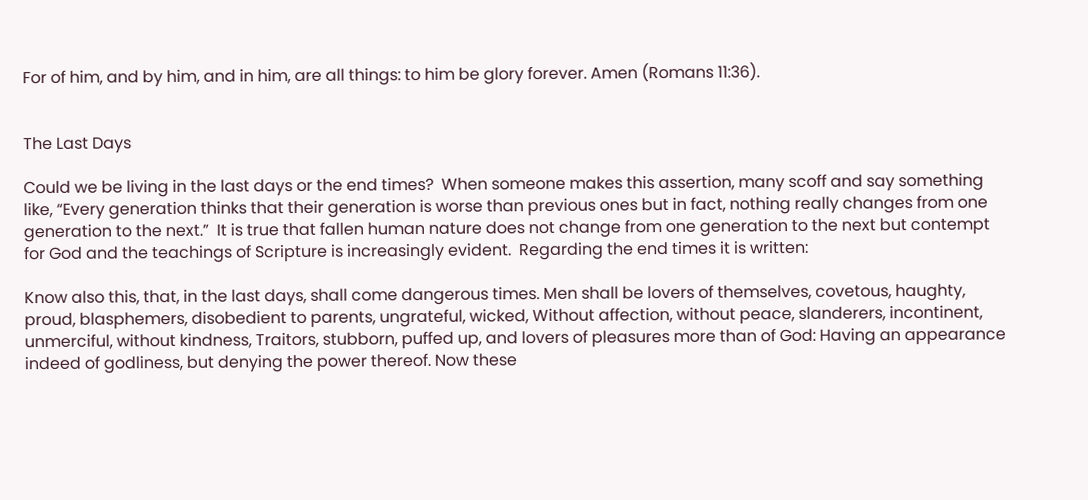For of him, and by him, and in him, are all things: to him be glory forever. Amen (Romans 11:36).


The Last Days

Could we be living in the last days or the end times?  When someone makes this assertion, many scoff and say something like, “Every generation thinks that their generation is worse than previous ones but in fact, nothing really changes from one generation to the next.”  It is true that fallen human nature does not change from one generation to the next but contempt for God and the teachings of Scripture is increasingly evident.  Regarding the end times it is written:

Know also this, that, in the last days, shall come dangerous times. Men shall be lovers of themselves, covetous, haughty, proud, blasphemers, disobedient to parents, ungrateful, wicked, Without affection, without peace, slanderers, incontinent, unmerciful, without kindness, Traitors, stubborn, puffed up, and lovers of pleasures more than of God: Having an appearance indeed of godliness, but denying the power thereof. Now these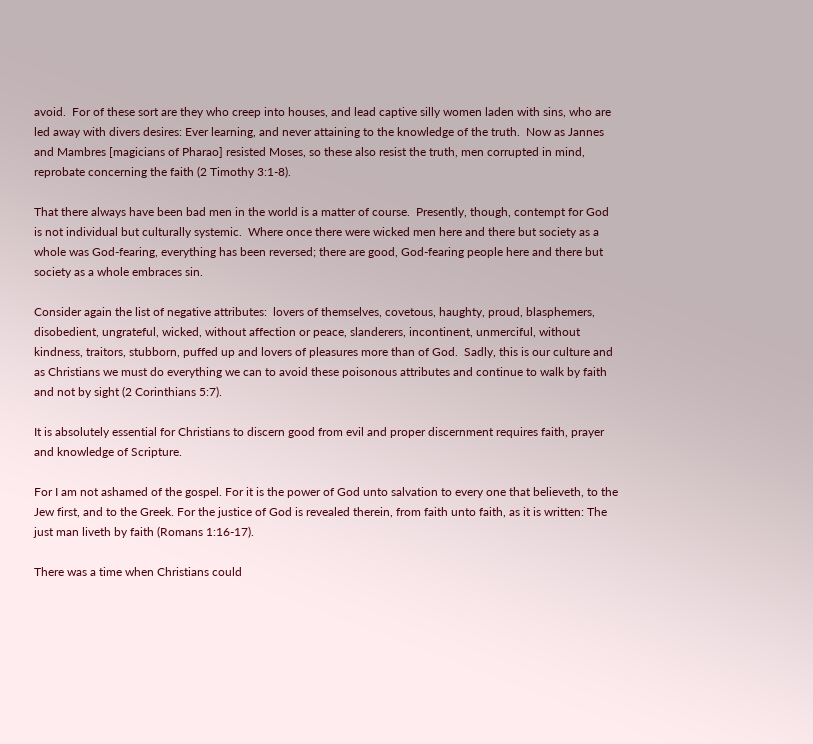avoid.  For of these sort are they who creep into houses, and lead captive silly women laden with sins, who are led away with divers desires: Ever learning, and never attaining to the knowledge of the truth.  Now as Jannes and Mambres [magicians of Pharao] resisted Moses, so these also resist the truth, men corrupted in mind, reprobate concerning the faith (2 Timothy 3:1-8).

That there always have been bad men in the world is a matter of course.  Presently, though, contempt for God is not individual but culturally systemic.  Where once there were wicked men here and there but society as a whole was God-fearing, everything has been reversed; there are good, God-fearing people here and there but society as a whole embraces sin.

Consider again the list of negative attributes:  lovers of themselves, covetous, haughty, proud, blasphemers, disobedient, ungrateful, wicked, without affection or peace, slanderers, incontinent, unmerciful, without kindness, traitors, stubborn, puffed up and lovers of pleasures more than of God.  Sadly, this is our culture and as Christians we must do everything we can to avoid these poisonous attributes and continue to walk by faith and not by sight (2 Corinthians 5:7).

It is absolutely essential for Christians to discern good from evil and proper discernment requires faith, prayer and knowledge of Scripture.

For I am not ashamed of the gospel. For it is the power of God unto salvation to every one that believeth, to the Jew first, and to the Greek. For the justice of God is revealed therein, from faith unto faith, as it is written: The just man liveth by faith (Romans 1:16-17).

There was a time when Christians could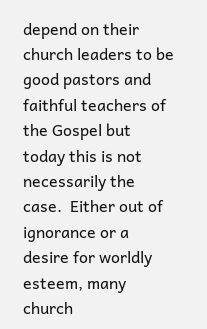depend on their church leaders to be good pastors and faithful teachers of the Gospel but today this is not necessarily the case.  Either out of ignorance or a desire for worldly esteem, many church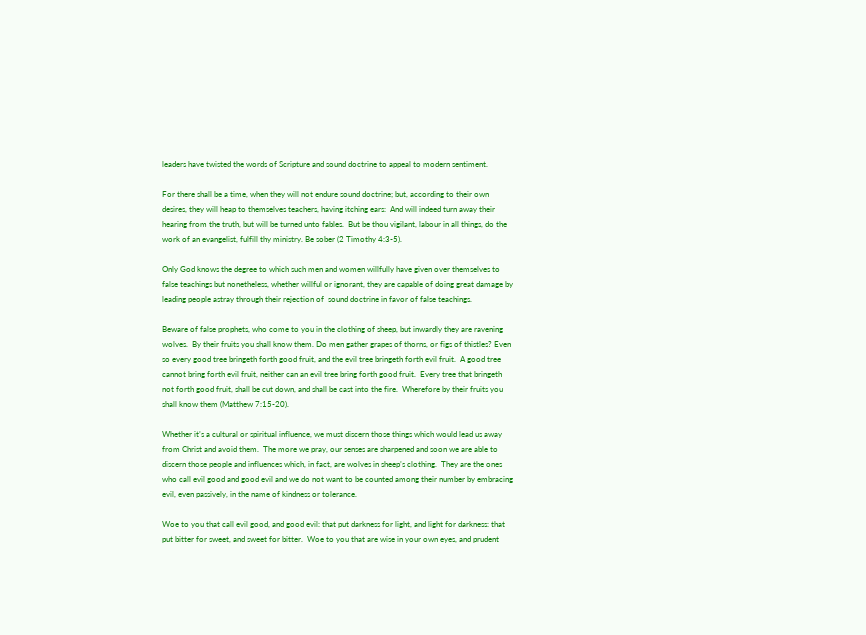leaders have twisted the words of Scripture and sound doctrine to appeal to modern sentiment.

For there shall be a time, when they will not endure sound doctrine; but, according to their own desires, they will heap to themselves teachers, having itching ears:  And will indeed turn away their hearing from the truth, but will be turned unto fables.  But be thou vigilant, labour in all things, do the work of an evangelist, fulfill thy ministry. Be sober (2 Timothy 4:3-5).

Only God knows the degree to which such men and women willfully have given over themselves to false teachings but nonetheless, whether willful or ignorant, they are capable of doing great damage by leading people astray through their rejection of  sound doctrine in favor of false teachings.

Beware of false prophets, who come to you in the clothing of sheep, but inwardly they are ravening wolves.  By their fruits you shall know them. Do men gather grapes of thorns, or figs of thistles? Even so every good tree bringeth forth good fruit, and the evil tree bringeth forth evil fruit.  A good tree cannot bring forth evil fruit, neither can an evil tree bring forth good fruit.  Every tree that bringeth not forth good fruit, shall be cut down, and shall be cast into the fire.  Wherefore by their fruits you shall know them (Matthew 7:15-20).

Whether it’s a cultural or spiritual influence, we must discern those things which would lead us away from Christ and avoid them.  The more we pray, our senses are sharpened and soon we are able to discern those people and influences which, in fact, are wolves in sheep’s clothing.  They are the ones who call evil good and good evil and we do not want to be counted among their number by embracing evil, even passively, in the name of kindness or tolerance.

Woe to you that call evil good, and good evil: that put darkness for light, and light for darkness: that put bitter for sweet, and sweet for bitter.  Woe to you that are wise in your own eyes, and prudent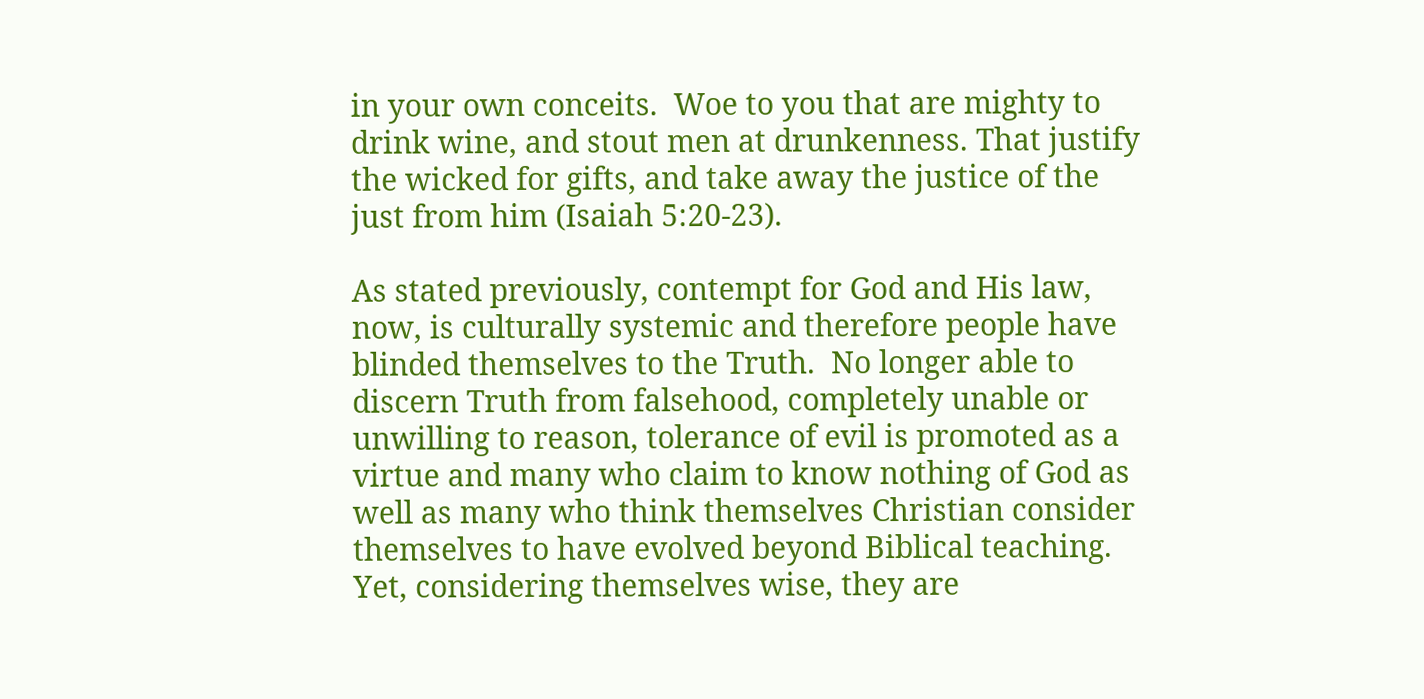in your own conceits.  Woe to you that are mighty to drink wine, and stout men at drunkenness. That justify the wicked for gifts, and take away the justice of the just from him (Isaiah 5:20-23).

As stated previously, contempt for God and His law, now, is culturally systemic and therefore people have blinded themselves to the Truth.  No longer able to discern Truth from falsehood, completely unable or unwilling to reason, tolerance of evil is promoted as a virtue and many who claim to know nothing of God as well as many who think themselves Christian consider themselves to have evolved beyond Biblical teaching.  Yet, considering themselves wise, they are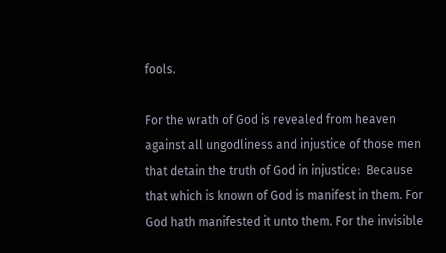fools.

For the wrath of God is revealed from heaven against all ungodliness and injustice of those men that detain the truth of God in injustice:  Because that which is known of God is manifest in them. For God hath manifested it unto them. For the invisible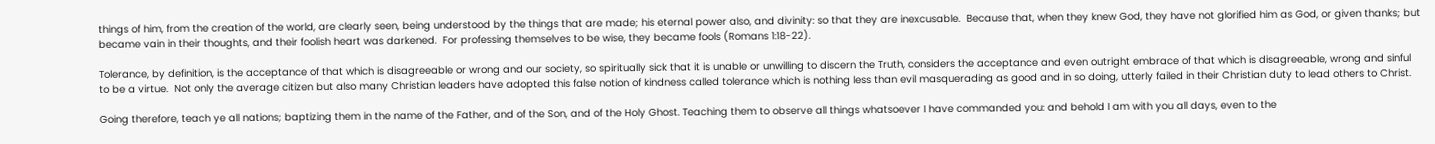things of him, from the creation of the world, are clearly seen, being understood by the things that are made; his eternal power also, and divinity: so that they are inexcusable.  Because that, when they knew God, they have not glorified him as God, or given thanks; but became vain in their thoughts, and their foolish heart was darkened.  For professing themselves to be wise, they became fools (Romans 1:18-22).

Tolerance, by definition, is the acceptance of that which is disagreeable or wrong and our society, so spiritually sick that it is unable or unwilling to discern the Truth, considers the acceptance and even outright embrace of that which is disagreeable, wrong and sinful to be a virtue.  Not only the average citizen but also many Christian leaders have adopted this false notion of kindness called tolerance which is nothing less than evil masquerading as good and in so doing, utterly failed in their Christian duty to lead others to Christ.

Going therefore, teach ye all nations; baptizing them in the name of the Father, and of the Son, and of the Holy Ghost. Teaching them to observe all things whatsoever I have commanded you: and behold I am with you all days, even to the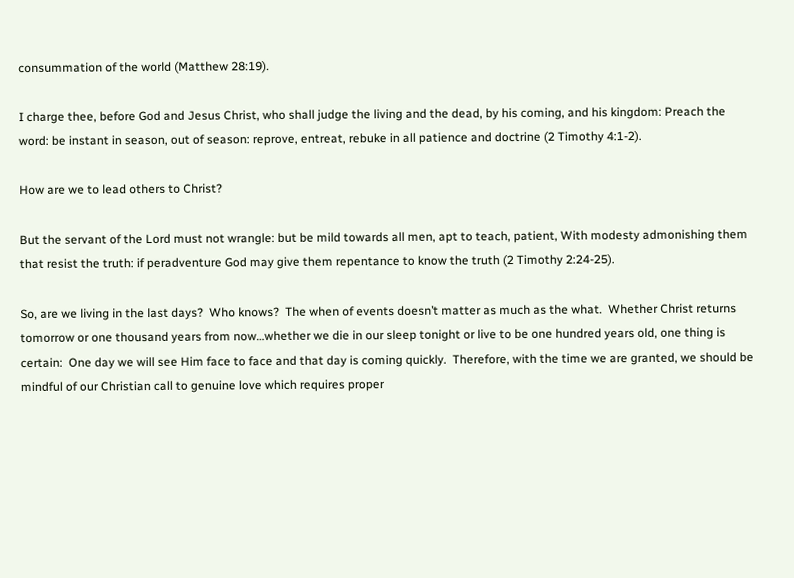consummation of the world (Matthew 28:19).

I charge thee, before God and Jesus Christ, who shall judge the living and the dead, by his coming, and his kingdom: Preach the word: be instant in season, out of season: reprove, entreat, rebuke in all patience and doctrine (2 Timothy 4:1-2).

How are we to lead others to Christ?

But the servant of the Lord must not wrangle: but be mild towards all men, apt to teach, patient, With modesty admonishing them that resist the truth: if peradventure God may give them repentance to know the truth (2 Timothy 2:24-25).

So, are we living in the last days?  Who knows?  The when of events doesn’t matter as much as the what.  Whether Christ returns tomorrow or one thousand years from now…whether we die in our sleep tonight or live to be one hundred years old, one thing is certain:  One day we will see Him face to face and that day is coming quickly.  Therefore, with the time we are granted, we should be mindful of our Christian call to genuine love which requires proper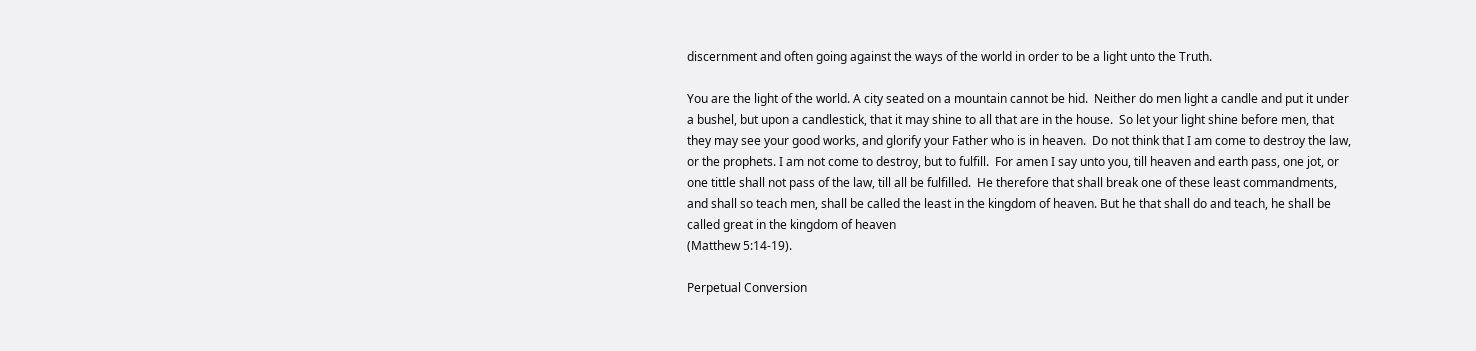discernment and often going against the ways of the world in order to be a light unto the Truth.

You are the light of the world. A city seated on a mountain cannot be hid.  Neither do men light a candle and put it under a bushel, but upon a candlestick, that it may shine to all that are in the house.  So let your light shine before men, that they may see your good works, and glorify your Father who is in heaven.  Do not think that I am come to destroy the law, or the prophets. I am not come to destroy, but to fulfill.  For amen I say unto you, till heaven and earth pass, one jot, or one tittle shall not pass of the law, till all be fulfilled.  He therefore that shall break one of these least commandments, and shall so teach men, shall be called the least in the kingdom of heaven. But he that shall do and teach, he shall be called great in the kingdom of heaven
(Matthew 5:14-19).

Perpetual Conversion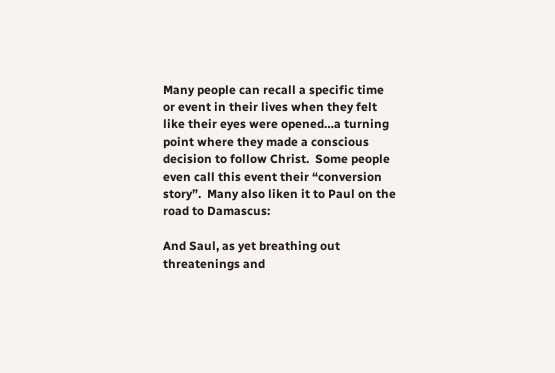Many people can recall a specific time or event in their lives when they felt like their eyes were opened…a turning point where they made a conscious decision to follow Christ.  Some people even call this event their “conversion story”.  Many also liken it to Paul on the road to Damascus:

And Saul, as yet breathing out threatenings and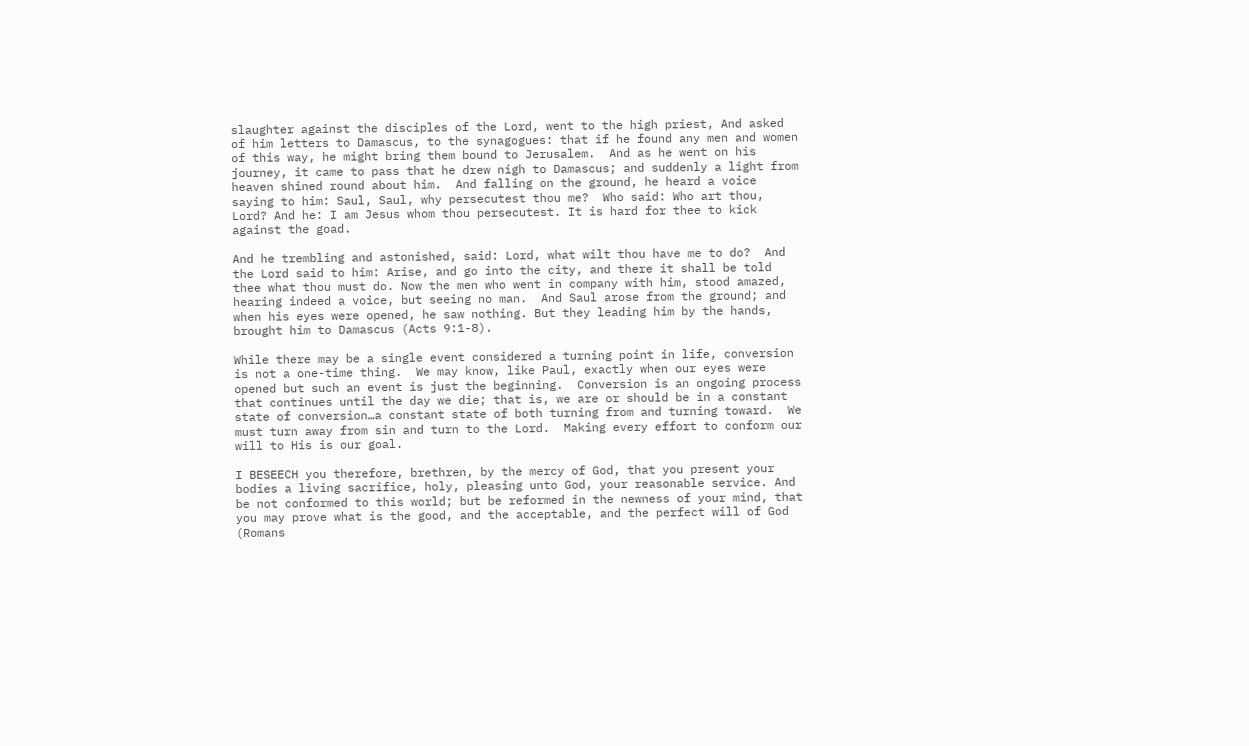slaughter against the disciples of the Lord, went to the high priest, And asked of him letters to Damascus, to the synagogues: that if he found any men and women of this way, he might bring them bound to Jerusalem.  And as he went on his journey, it came to pass that he drew nigh to Damascus; and suddenly a light from heaven shined round about him.  And falling on the ground, he heard a voice saying to him: Saul, Saul, why persecutest thou me?  Who said: Who art thou, Lord? And he: I am Jesus whom thou persecutest. It is hard for thee to kick against the goad.

And he trembling and astonished, said: Lord, what wilt thou have me to do?  And the Lord said to him: Arise, and go into the city, and there it shall be told thee what thou must do. Now the men who went in company with him, stood amazed, hearing indeed a voice, but seeing no man.  And Saul arose from the ground; and when his eyes were opened, he saw nothing. But they leading him by the hands, brought him to Damascus (Acts 9:1-8).

While there may be a single event considered a turning point in life, conversion is not a one-time thing.  We may know, like Paul, exactly when our eyes were opened but such an event is just the beginning.  Conversion is an ongoing process that continues until the day we die; that is, we are or should be in a constant state of conversion…a constant state of both turning from and turning toward.  We must turn away from sin and turn to the Lord.  Making every effort to conform our will to His is our goal.

I BESEECH you therefore, brethren, by the mercy of God, that you present your bodies a living sacrifice, holy, pleasing unto God, your reasonable service. And be not conformed to this world; but be reformed in the newness of your mind, that you may prove what is the good, and the acceptable, and the perfect will of God (Romans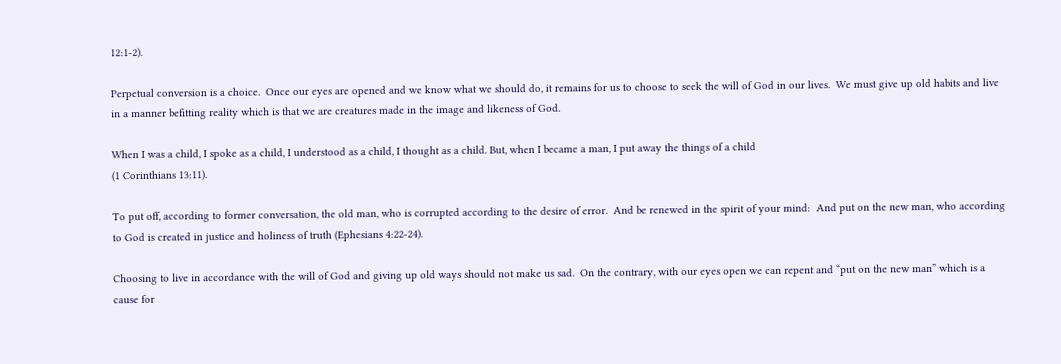12:1-2).

Perpetual conversion is a choice.  Once our eyes are opened and we know what we should do, it remains for us to choose to seek the will of God in our lives.  We must give up old habits and live in a manner befitting reality which is that we are creatures made in the image and likeness of God.

When I was a child, I spoke as a child, I understood as a child, I thought as a child. But, when I became a man, I put away the things of a child
(1 Corinthians 13:11).

To put off, according to former conversation, the old man, who is corrupted according to the desire of error.  And be renewed in the spirit of your mind:  And put on the new man, who according to God is created in justice and holiness of truth (Ephesians 4:22-24).

Choosing to live in accordance with the will of God and giving up old ways should not make us sad.  On the contrary, with our eyes open we can repent and “put on the new man” which is a cause for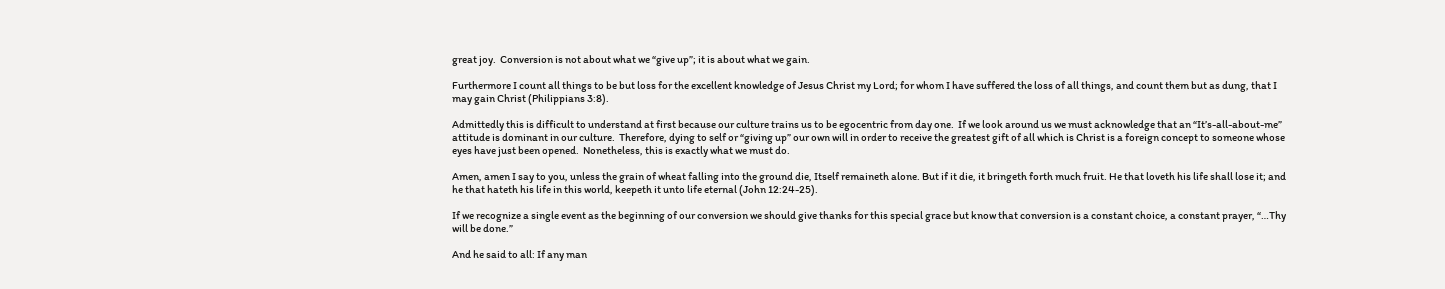great joy.  Conversion is not about what we “give up”; it is about what we gain.

Furthermore I count all things to be but loss for the excellent knowledge of Jesus Christ my Lord; for whom I have suffered the loss of all things, and count them but as dung, that I may gain Christ (Philippians 3:8).

Admittedly this is difficult to understand at first because our culture trains us to be egocentric from day one.  If we look around us we must acknowledge that an “It’s-all-about-me” attitude is dominant in our culture.  Therefore, dying to self or “giving up” our own will in order to receive the greatest gift of all which is Christ is a foreign concept to someone whose eyes have just been opened.  Nonetheless, this is exactly what we must do.

Amen, amen I say to you, unless the grain of wheat falling into the ground die, Itself remaineth alone. But if it die, it bringeth forth much fruit. He that loveth his life shall lose it; and he that hateth his life in this world, keepeth it unto life eternal (John 12:24-25).

If we recognize a single event as the beginning of our conversion we should give thanks for this special grace but know that conversion is a constant choice, a constant prayer, “…Thy will be done.”

And he said to all: If any man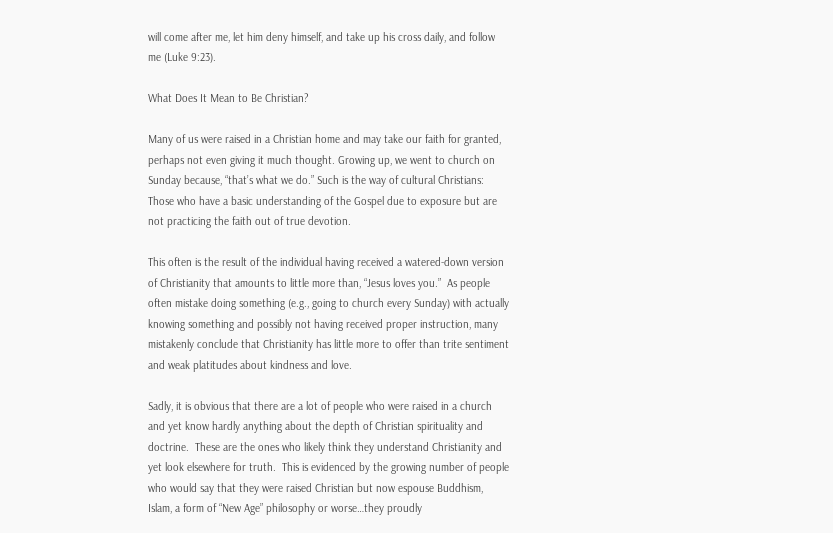will come after me, let him deny himself, and take up his cross daily, and follow me (Luke 9:23).

What Does It Mean to Be Christian?

Many of us were raised in a Christian home and may take our faith for granted, perhaps not even giving it much thought. Growing up, we went to church on Sunday because, “that’s what we do.” Such is the way of cultural Christians: Those who have a basic understanding of the Gospel due to exposure but are not practicing the faith out of true devotion.

This often is the result of the individual having received a watered-down version of Christianity that amounts to little more than, “Jesus loves you.”  As people often mistake doing something (e.g., going to church every Sunday) with actually knowing something and possibly not having received proper instruction, many mistakenly conclude that Christianity has little more to offer than trite sentiment and weak platitudes about kindness and love.

Sadly, it is obvious that there are a lot of people who were raised in a church and yet know hardly anything about the depth of Christian spirituality and doctrine.  These are the ones who likely think they understand Christianity and yet look elsewhere for truth.  This is evidenced by the growing number of people who would say that they were raised Christian but now espouse Buddhism, Islam, a form of “New Age” philosophy or worse…they proudly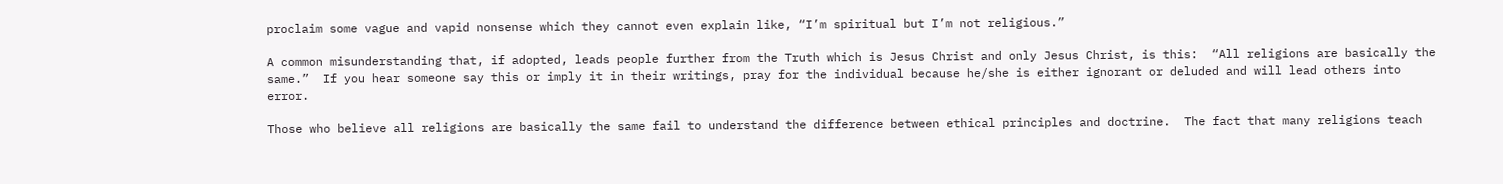proclaim some vague and vapid nonsense which they cannot even explain like, “I’m spiritual but I’m not religious.”

A common misunderstanding that, if adopted, leads people further from the Truth which is Jesus Christ and only Jesus Christ, is this:  “All religions are basically the same.”  If you hear someone say this or imply it in their writings, pray for the individual because he/she is either ignorant or deluded and will lead others into error.

Those who believe all religions are basically the same fail to understand the difference between ethical principles and doctrine.  The fact that many religions teach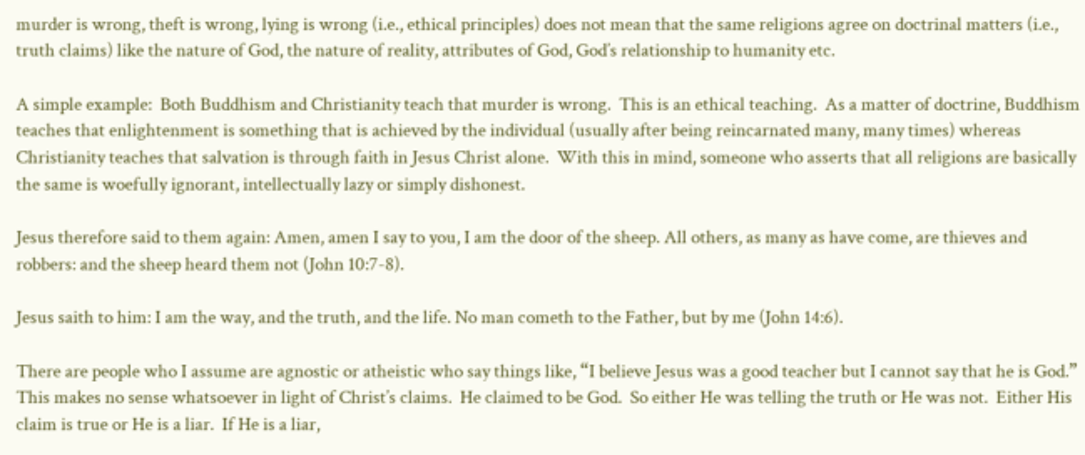murder is wrong, theft is wrong, lying is wrong (i.e., ethical principles) does not mean that the same religions agree on doctrinal matters (i.e., truth claims) like the nature of God, the nature of reality, attributes of God, God’s relationship to humanity etc.

A simple example:  Both Buddhism and Christianity teach that murder is wrong.  This is an ethical teaching.  As a matter of doctrine, Buddhism teaches that enlightenment is something that is achieved by the individual (usually after being reincarnated many, many times) whereas Christianity teaches that salvation is through faith in Jesus Christ alone.  With this in mind, someone who asserts that all religions are basically the same is woefully ignorant, intellectually lazy or simply dishonest.

Jesus therefore said to them again: Amen, amen I say to you, I am the door of the sheep. All others, as many as have come, are thieves and robbers: and the sheep heard them not (John 10:7-8).

Jesus saith to him: I am the way, and the truth, and the life. No man cometh to the Father, but by me (John 14:6).

There are people who I assume are agnostic or atheistic who say things like, “I believe Jesus was a good teacher but I cannot say that he is God.”  This makes no sense whatsoever in light of Christ’s claims.  He claimed to be God.  So either He was telling the truth or He was not.  Either His claim is true or He is a liar.  If He is a liar,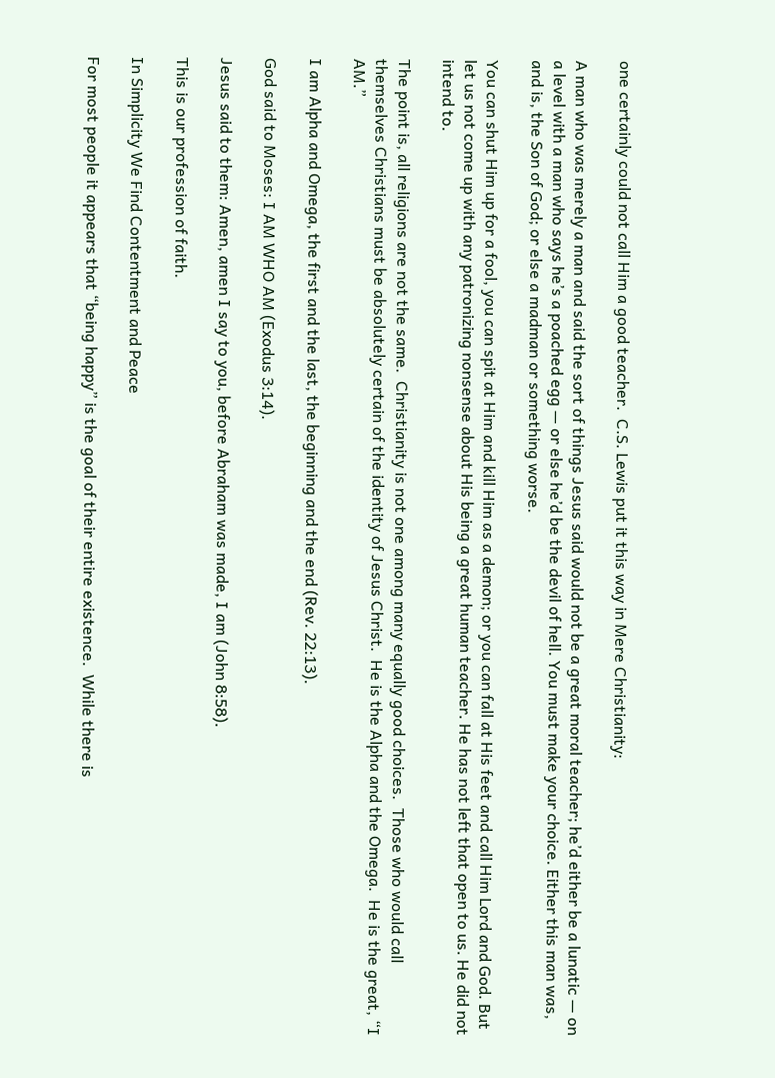one certainly could not call Him a good teacher.  C.S. Lewis put it this way in Mere Christianity:

A man who was merely a man and said the sort of things Jesus said would not be a great moral teacher; he’d either be a lunatic — on a level with a man who says he’s a poached egg — or else he’d be the devil of hell. You must make your choice. Either this man was, and is, the Son of God; or else a madman or something worse.

You can shut Him up for a fool, you can spit at Him and kill Him as a demon; or you can fall at His feet and call Him Lord and God. But let us not come up with any patronizing nonsense about His being a great human teacher. He has not left that open to us. He did not intend to.

The point is, all religions are not the same.  Christianity is not one among many equally good choices.  Those who would call themselves Christians must be absolutely certain of the identity of Jesus Christ.  He is the Alpha and the Omega.  He is the great, “I AM.”

I am Alpha and Omega, the first and the last, the beginning and the end (Rev. 22:13).

God said to Moses: I AM WHO AM (Exodus 3:14).

Jesus said to them: Amen, amen I say to you, before Abraham was made, I am (John 8:58).

This is our profession of faith.

In Simplicity We Find Contentment and Peace

For most people it appears that “being happy” is the goal of their entire existence.  While there is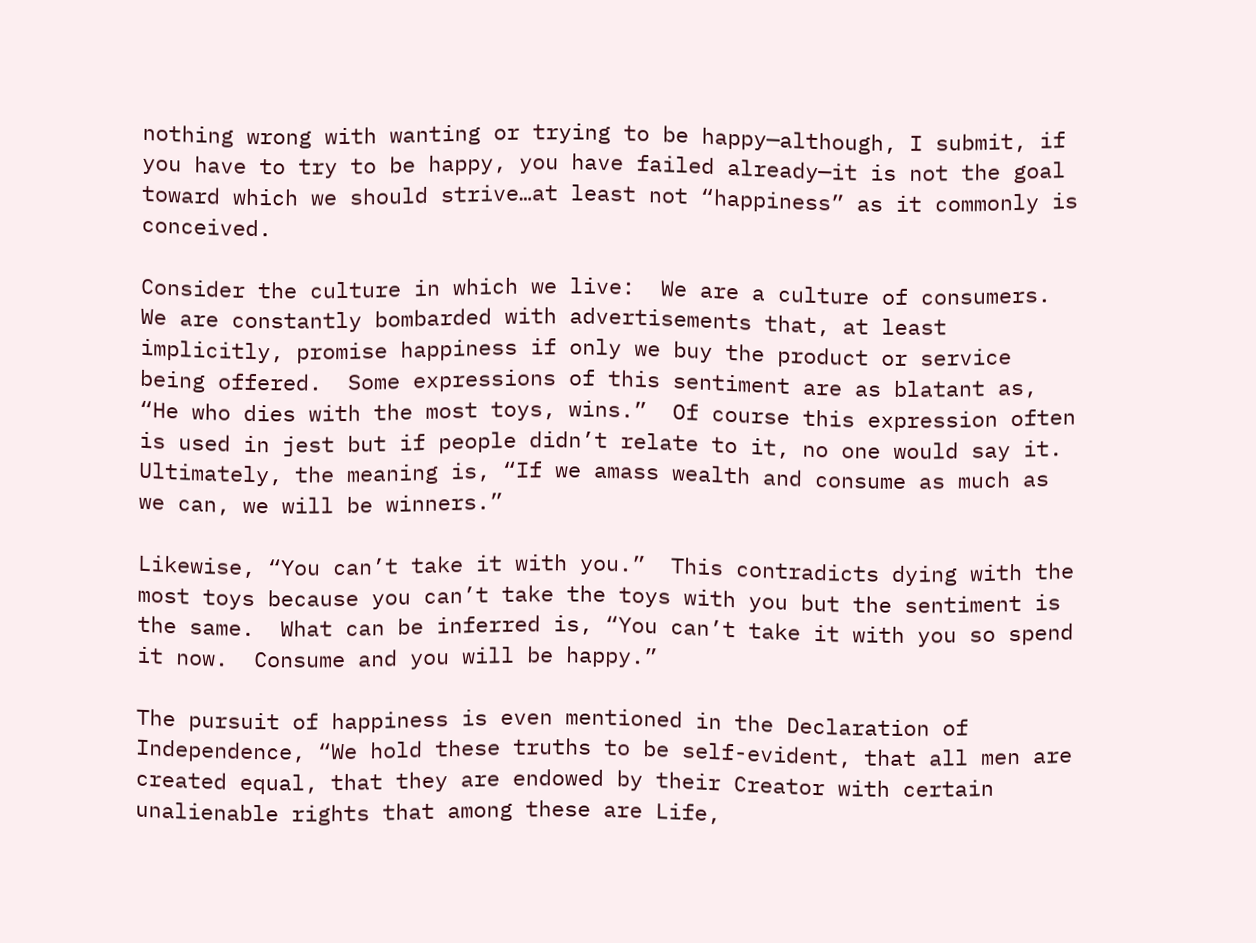nothing wrong with wanting or trying to be happy—although, I submit, if you have to try to be happy, you have failed already—it is not the goal toward which we should strive…at least not “happiness” as it commonly is conceived.

Consider the culture in which we live:  We are a culture of consumers.  We are constantly bombarded with advertisements that, at least implicitly, promise happiness if only we buy the product or service being offered.  Some expressions of this sentiment are as blatant as, “He who dies with the most toys, wins.”  Of course this expression often is used in jest but if people didn’t relate to it, no one would say it.  Ultimately, the meaning is, “If we amass wealth and consume as much as we can, we will be winners.”

Likewise, “You can’t take it with you.”  This contradicts dying with the most toys because you can’t take the toys with you but the sentiment is the same.  What can be inferred is, “You can’t take it with you so spend it now.  Consume and you will be happy.”

The pursuit of happiness is even mentioned in the Declaration of Independence, “We hold these truths to be self-evident, that all men are created equal, that they are endowed by their Creator with certain unalienable rights that among these are Life,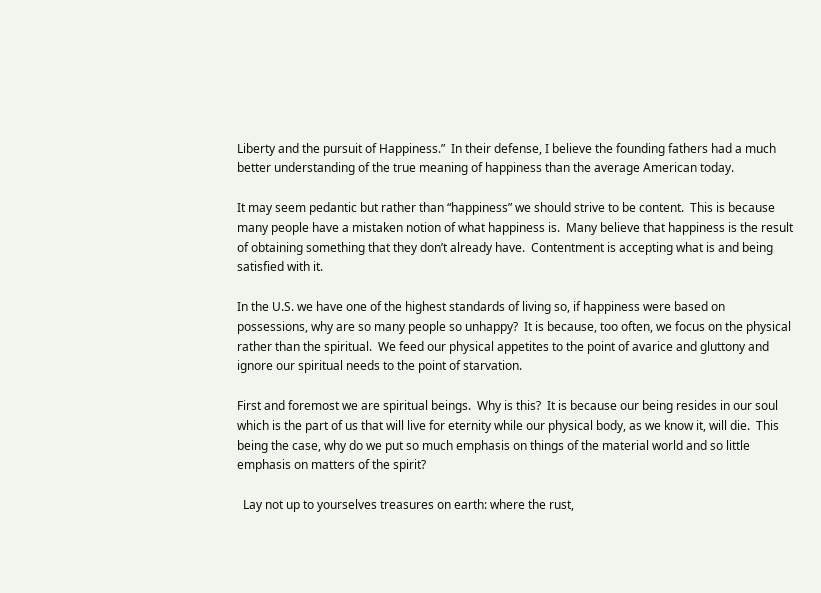Liberty and the pursuit of Happiness.”  In their defense, I believe the founding fathers had a much better understanding of the true meaning of happiness than the average American today.

It may seem pedantic but rather than “happiness” we should strive to be content.  This is because many people have a mistaken notion of what happiness is.  Many believe that happiness is the result of obtaining something that they don’t already have.  Contentment is accepting what is and being satisfied with it.

In the U.S. we have one of the highest standards of living so, if happiness were based on possessions, why are so many people so unhappy?  It is because, too often, we focus on the physical rather than the spiritual.  We feed our physical appetites to the point of avarice and gluttony and ignore our spiritual needs to the point of starvation.

First and foremost we are spiritual beings.  Why is this?  It is because our being resides in our soul which is the part of us that will live for eternity while our physical body, as we know it, will die.  This being the case, why do we put so much emphasis on things of the material world and so little emphasis on matters of the spirit?

  Lay not up to yourselves treasures on earth: where the rust,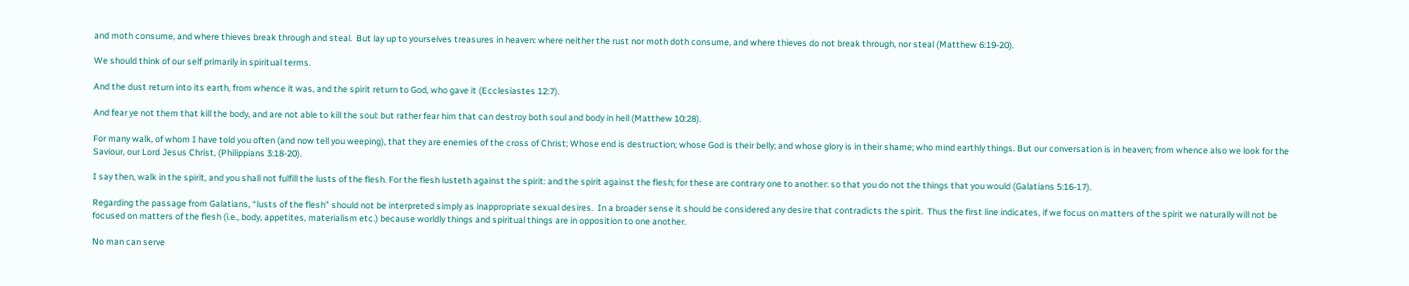and moth consume, and where thieves break through and steal.  But lay up to yourselves treasures in heaven: where neither the rust nor moth doth consume, and where thieves do not break through, nor steal (Matthew 6:19-20).

We should think of our self primarily in spiritual terms.

And the dust return into its earth, from whence it was, and the spirit return to God, who gave it (Ecclesiastes 12:7).

And fear ye not them that kill the body, and are not able to kill the soul: but rather fear him that can destroy both soul and body in hell (Matthew 10:28).

For many walk, of whom I have told you often (and now tell you weeping), that they are enemies of the cross of Christ; Whose end is destruction; whose God is their belly; and whose glory is in their shame; who mind earthly things. But our conversation is in heaven; from whence also we look for the Saviour, our Lord Jesus Christ, (Philippians 3:18-20).

I say then, walk in the spirit, and you shall not fulfill the lusts of the flesh. For the flesh lusteth against the spirit: and the spirit against the flesh; for these are contrary one to another: so that you do not the things that you would (Galatians 5:16-17).

Regarding the passage from Galatians, “lusts of the flesh” should not be interpreted simply as inappropriate sexual desires.  In a broader sense it should be considered any desire that contradicts the spirit.  Thus the first line indicates, if we focus on matters of the spirit we naturally will not be focused on matters of the flesh (i.e., body, appetites, materialism etc.) because worldly things and spiritual things are in opposition to one another.

No man can serve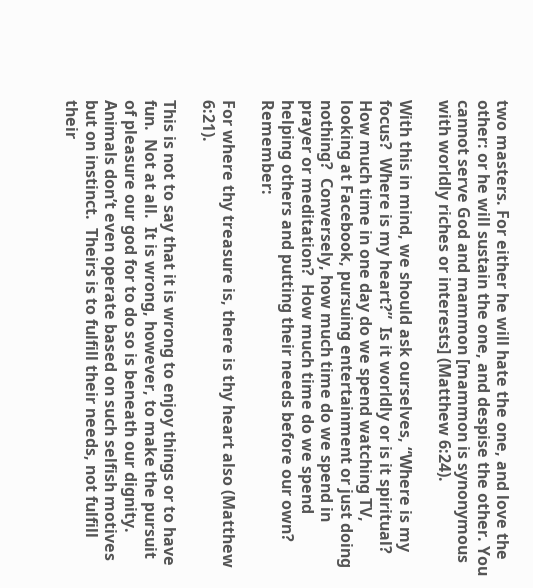two masters. For either he will hate the one, and love the other: or he will sustain the one, and despise the other. You cannot serve God and mammon [mammon is synonymous with worldly riches or interests] (Matthew 6:24).

With this in mind, we should ask ourselves, “Where is my focus?  Where is my heart?”  Is it worldly or is it spiritual?  How much time in one day do we spend watching TV, looking at Facebook, pursuing entertainment or just doing nothing?  Conversely, how much time do we spend in prayer or meditation?  How much time do we spend helping others and putting their needs before our own?  Remember:

For where thy treasure is, there is thy heart also (Matthew 6:21).

This is not to say that it is wrong to enjoy things or to have fun.  Not at all.  It is wrong, however, to make the pursuit of pleasure our god for to do so is beneath our dignity.  Animals don’t even operate based on such selfish motives but on instinct.  Theirs is to fulfill their needs, not fulfill their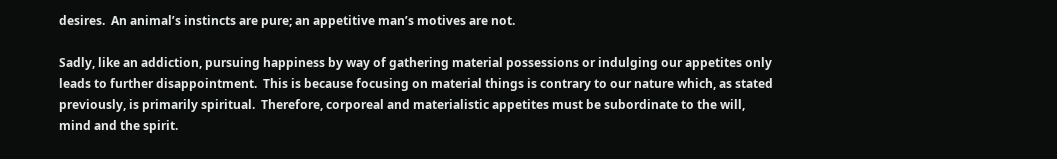desires.  An animal’s instincts are pure; an appetitive man’s motives are not.

Sadly, like an addiction, pursuing happiness by way of gathering material possessions or indulging our appetites only leads to further disappointment.  This is because focusing on material things is contrary to our nature which, as stated previously, is primarily spiritual.  Therefore, corporeal and materialistic appetites must be subordinate to the will, mind and the spirit.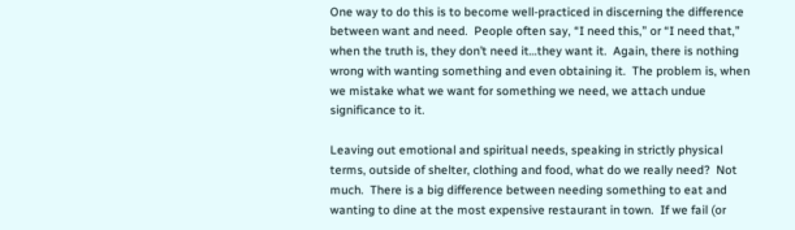One way to do this is to become well-practiced in discerning the difference between want and need.  People often say, “I need this,” or “I need that,” when the truth is, they don’t need it…they want it.  Again, there is nothing wrong with wanting something and even obtaining it.  The problem is, when we mistake what we want for something we need, we attach undue significance to it.

Leaving out emotional and spiritual needs, speaking in strictly physical terms, outside of shelter, clothing and food, what do we really need?  Not much.  There is a big difference between needing something to eat and wanting to dine at the most expensive restaurant in town.  If we fail (or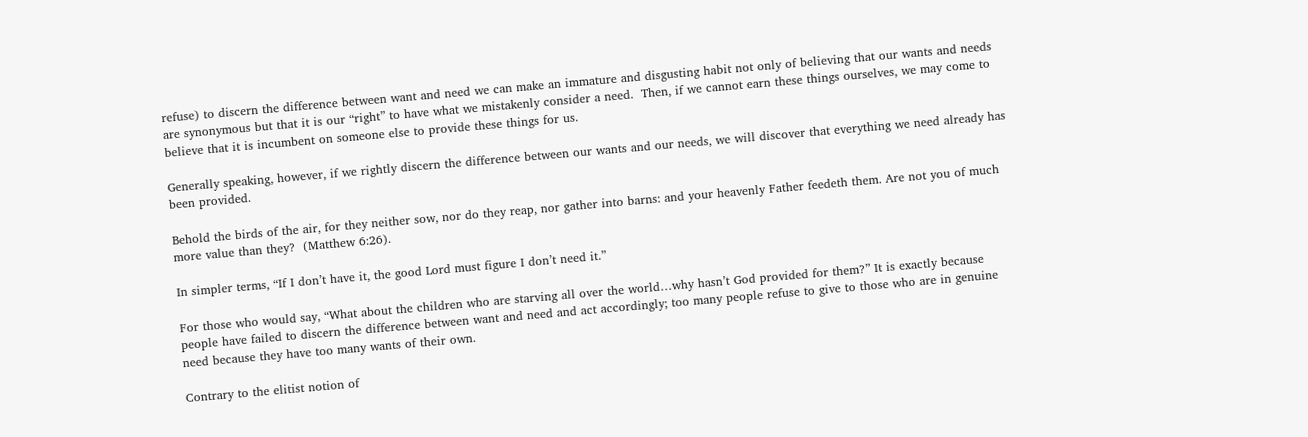refuse) to discern the difference between want and need we can make an immature and disgusting habit not only of believing that our wants and needs are synonymous but that it is our “right” to have what we mistakenly consider a need.  Then, if we cannot earn these things ourselves, we may come to believe that it is incumbent on someone else to provide these things for us.

Generally speaking, however, if we rightly discern the difference between our wants and our needs, we will discover that everything we need already has been provided.

Behold the birds of the air, for they neither sow, nor do they reap, nor gather into barns: and your heavenly Father feedeth them. Are not you of much more value than they?  (Matthew 6:26).

In simpler terms, “If I don’t have it, the good Lord must figure I don’t need it.”

For those who would say, “What about the children who are starving all over the world…why hasn’t God provided for them?” It is exactly because people have failed to discern the difference between want and need and act accordingly; too many people refuse to give to those who are in genuine need because they have too many wants of their own.

Contrary to the elitist notion of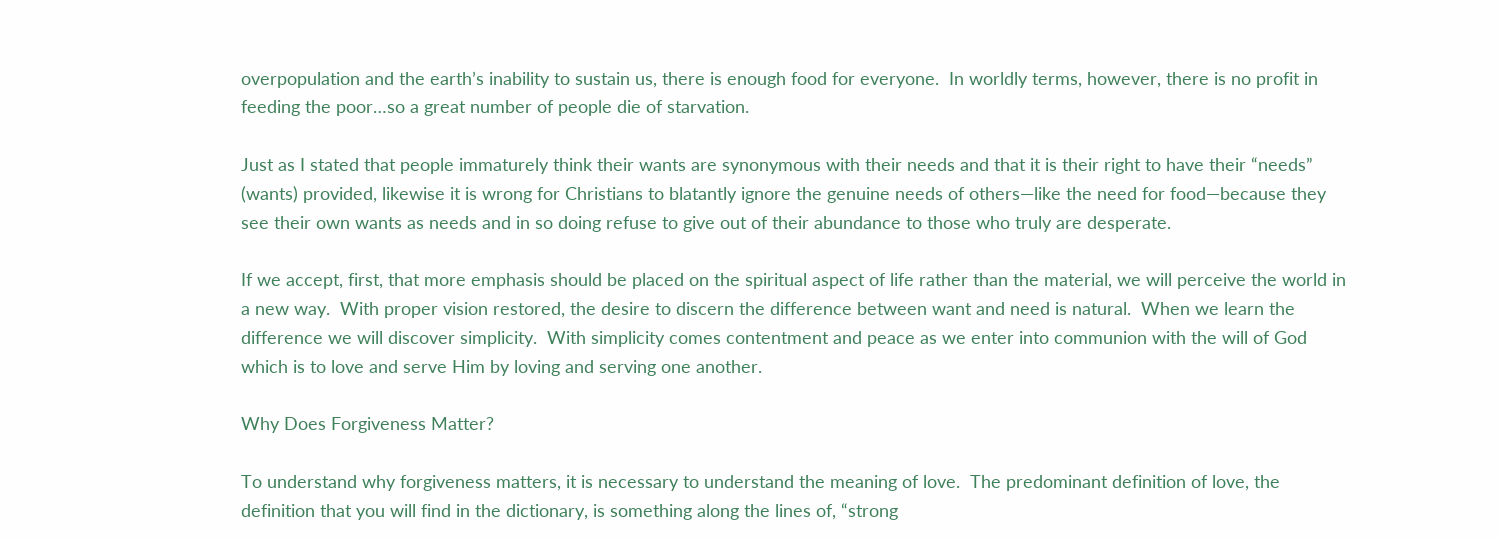overpopulation and the earth’s inability to sustain us, there is enough food for everyone.  In worldly terms, however, there is no profit in feeding the poor…so a great number of people die of starvation.

Just as I stated that people immaturely think their wants are synonymous with their needs and that it is their right to have their “needs” (wants) provided, likewise it is wrong for Christians to blatantly ignore the genuine needs of others—like the need for food—because they see their own wants as needs and in so doing refuse to give out of their abundance to those who truly are desperate.

If we accept, first, that more emphasis should be placed on the spiritual aspect of life rather than the material, we will perceive the world in a new way.  With proper vision restored, the desire to discern the difference between want and need is natural.  When we learn the difference we will discover simplicity.  With simplicity comes contentment and peace as we enter into communion with the will of God which is to love and serve Him by loving and serving one another.

Why Does Forgiveness Matter?

To understand why forgiveness matters, it is necessary to understand the meaning of love.  The predominant definition of love, the definition that you will find in the dictionary, is something along the lines of, “strong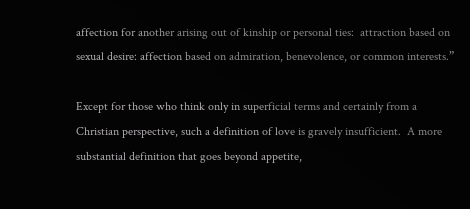affection for another arising out of kinship or personal ties:  attraction based on sexual desire: affection based on admiration, benevolence, or common interests.”

Except for those who think only in superficial terms and certainly from a Christian perspective, such a definition of love is gravely insufficient.  A more substantial definition that goes beyond appetite,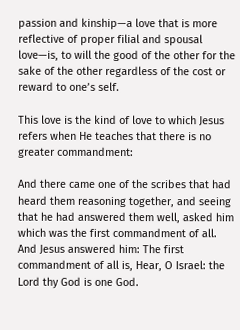passion and kinship—a love that is more reflective of proper filial and spousal love—is, to will the good of the other for the sake of the other regardless of the cost or reward to one’s self.

This love is the kind of love to which Jesus refers when He teaches that there is no greater commandment:

And there came one of the scribes that had heard them reasoning together, and seeing that he had answered them well, asked him which was the first commandment of all.  And Jesus answered him: The first commandment of all is, Hear, O Israel: the Lord thy God is one God.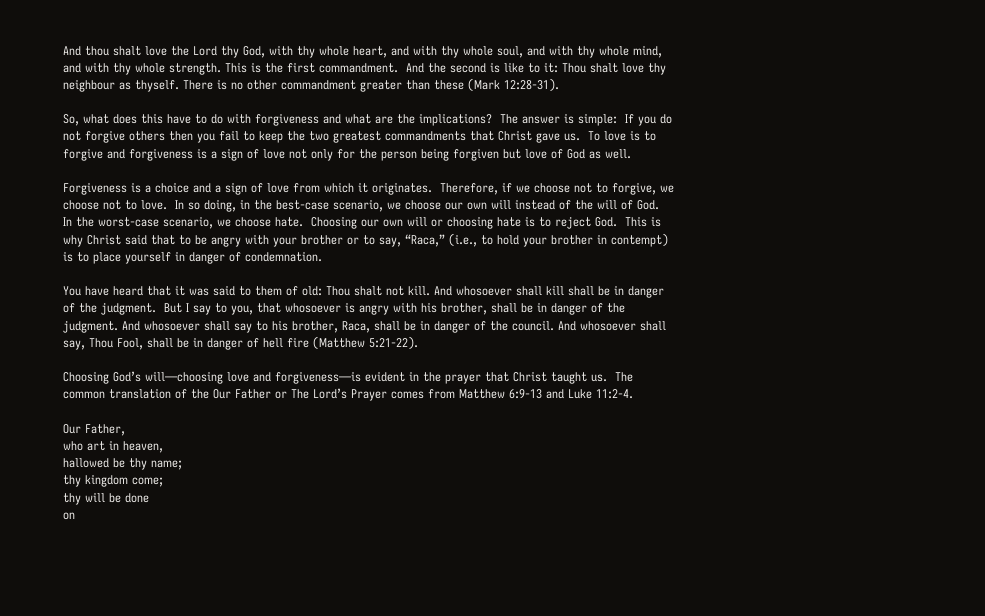And thou shalt love the Lord thy God, with thy whole heart, and with thy whole soul, and with thy whole mind, and with thy whole strength. This is the first commandment.  And the second is like to it: Thou shalt love thy neighbour as thyself. There is no other commandment greater than these (Mark 12:28-31).

So, what does this have to do with forgiveness and what are the implications?  The answer is simple:  If you do not forgive others then you fail to keep the two greatest commandments that Christ gave us.  To love is to forgive and forgiveness is a sign of love not only for the person being forgiven but love of God as well.

Forgiveness is a choice and a sign of love from which it originates.  Therefore, if we choose not to forgive, we choose not to love.  In so doing, in the best-case scenario, we choose our own will instead of the will of God.  In the worst-case scenario, we choose hate.  Choosing our own will or choosing hate is to reject God.  This is why Christ said that to be angry with your brother or to say, “Raca,” (i.e., to hold your brother in contempt) is to place yourself in danger of condemnation.

You have heard that it was said to them of old: Thou shalt not kill. And whosoever shall kill shall be in danger of the judgment.  But I say to you, that whosoever is angry with his brother, shall be in danger of the judgment. And whosoever shall say to his brother, Raca, shall be in danger of the council. And whosoever shall say, Thou Fool, shall be in danger of hell fire (Matthew 5:21-22).

Choosing God’s will—choosing love and forgiveness—is evident in the prayer that Christ taught us.  The common translation of the Our Father or The Lord’s Prayer comes from Matthew 6:9-13 and Luke 11:2-4.

Our Father,
who art in heaven,
hallowed be thy name;
thy kingdom come;
thy will be done
on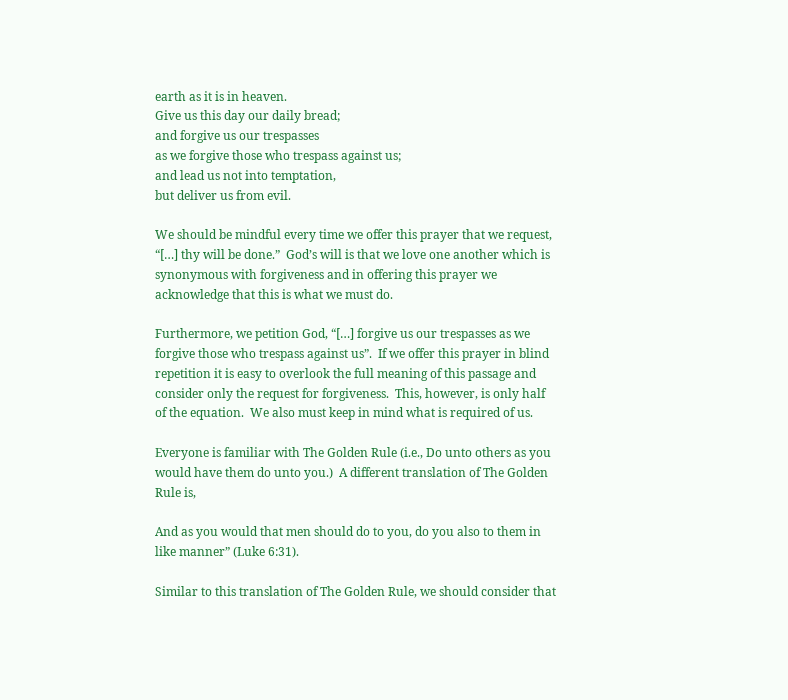earth as it is in heaven.
Give us this day our daily bread;
and forgive us our trespasses
as we forgive those who trespass against us;
and lead us not into temptation,
but deliver us from evil.

We should be mindful every time we offer this prayer that we request, “[…] thy will be done.”  God’s will is that we love one another which is synonymous with forgiveness and in offering this prayer we acknowledge that this is what we must do.

Furthermore, we petition God, “[…] forgive us our trespasses as we forgive those who trespass against us”.  If we offer this prayer in blind repetition it is easy to overlook the full meaning of this passage and consider only the request for forgiveness.  This, however, is only half of the equation.  We also must keep in mind what is required of us.

Everyone is familiar with The Golden Rule (i.e., Do unto others as you would have them do unto you.)  A different translation of The Golden Rule is,

And as you would that men should do to you, do you also to them in like manner” (Luke 6:31).

Similar to this translation of The Golden Rule, we should consider that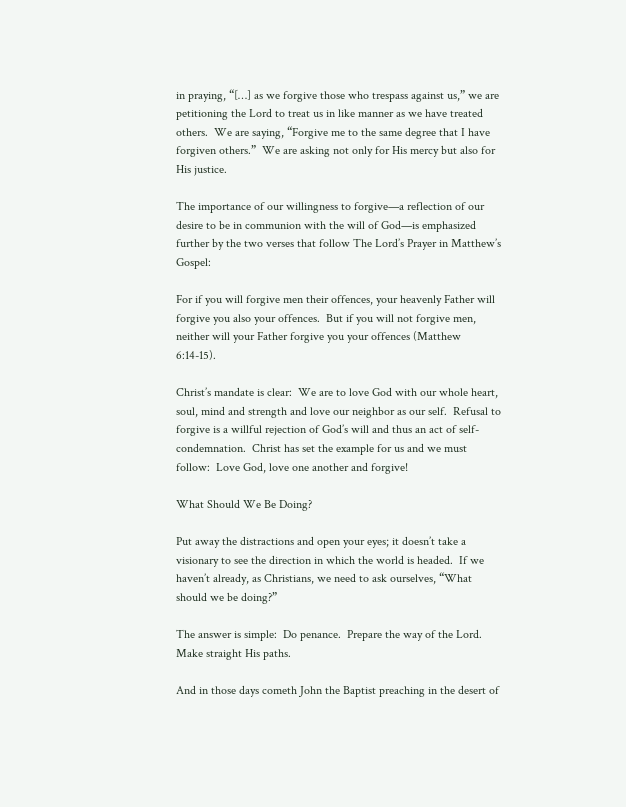in praying, “[…] as we forgive those who trespass against us,” we are petitioning the Lord to treat us in like manner as we have treated others.  We are saying, “Forgive me to the same degree that I have forgiven others.”  We are asking not only for His mercy but also for His justice.

The importance of our willingness to forgive—a reflection of our desire to be in communion with the will of God—is emphasized further by the two verses that follow The Lord’s Prayer in Matthew’s Gospel:

For if you will forgive men their offences, your heavenly Father will forgive you also your offences.  But if you will not forgive men, neither will your Father forgive you your offences (Matthew 6:14-15).

Christ’s mandate is clear:  We are to love God with our whole heart, soul, mind and strength and love our neighbor as our self.  Refusal to forgive is a willful rejection of God’s will and thus an act of self-condemnation.  Christ has set the example for us and we must follow:  Love God, love one another and forgive!

What Should We Be Doing?

Put away the distractions and open your eyes; it doesn’t take a visionary to see the direction in which the world is headed.  If we haven’t already, as Christians, we need to ask ourselves, “What should we be doing?”

The answer is simple:  Do penance.  Prepare the way of the Lord.  Make straight His paths.

And in those days cometh John the Baptist preaching in the desert of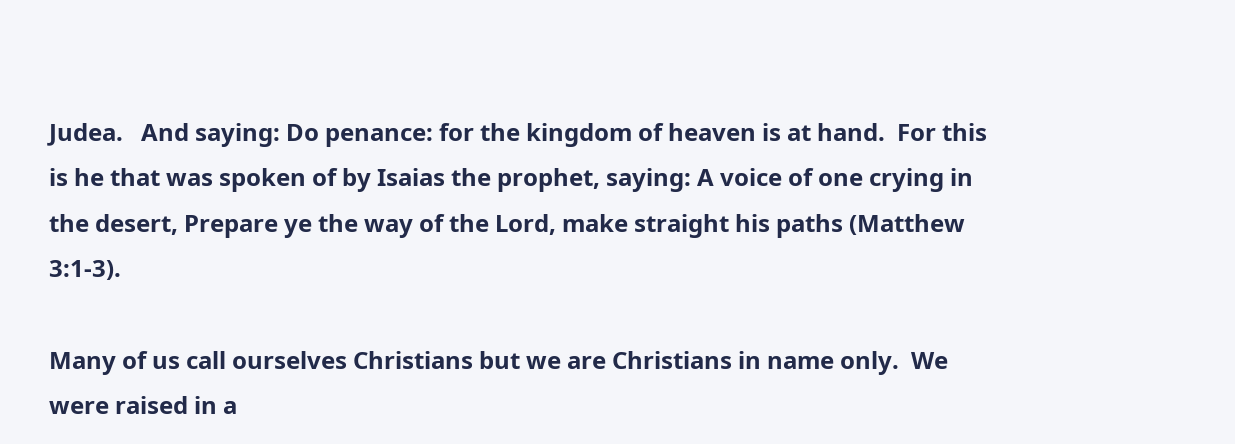Judea.   And saying: Do penance: for the kingdom of heaven is at hand.  For this is he that was spoken of by Isaias the prophet, saying: A voice of one crying in the desert, Prepare ye the way of the Lord, make straight his paths (Matthew 3:1-3).

Many of us call ourselves Christians but we are Christians in name only.  We were raised in a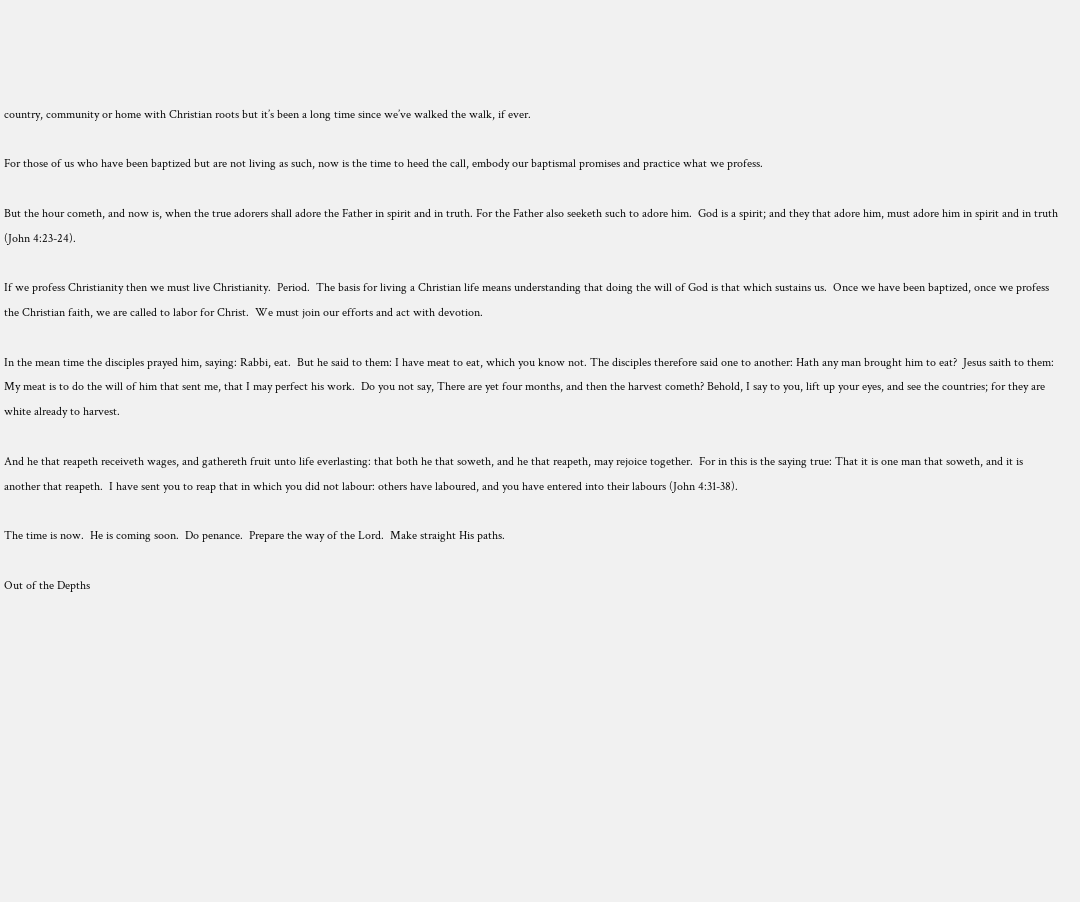country, community or home with Christian roots but it’s been a long time since we’ve walked the walk, if ever.

For those of us who have been baptized but are not living as such, now is the time to heed the call, embody our baptismal promises and practice what we profess.

But the hour cometh, and now is, when the true adorers shall adore the Father in spirit and in truth. For the Father also seeketh such to adore him.  God is a spirit; and they that adore him, must adore him in spirit and in truth (John 4:23-24).

If we profess Christianity then we must live Christianity.  Period.  The basis for living a Christian life means understanding that doing the will of God is that which sustains us.  Once we have been baptized, once we profess the Christian faith, we are called to labor for Christ.  We must join our efforts and act with devotion.

In the mean time the disciples prayed him, saying: Rabbi, eat.  But he said to them: I have meat to eat, which you know not. The disciples therefore said one to another: Hath any man brought him to eat?  Jesus saith to them: My meat is to do the will of him that sent me, that I may perfect his work.  Do you not say, There are yet four months, and then the harvest cometh? Behold, I say to you, lift up your eyes, and see the countries; for they are white already to harvest.

And he that reapeth receiveth wages, and gathereth fruit unto life everlasting: that both he that soweth, and he that reapeth, may rejoice together.  For in this is the saying true: That it is one man that soweth, and it is another that reapeth.  I have sent you to reap that in which you did not labour: others have laboured, and you have entered into their labours (John 4:31-38).

The time is now.  He is coming soon.  Do penance.  Prepare the way of the Lord.  Make straight His paths.

Out of the Depths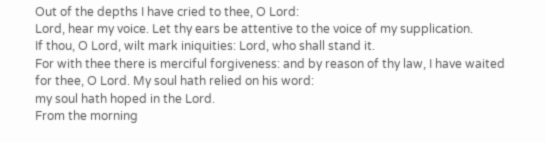Out of the depths I have cried to thee, O Lord:
Lord, hear my voice. Let thy ears be attentive to the voice of my supplication.
If thou, O Lord, wilt mark iniquities: Lord, who shall stand it.
For with thee there is merciful forgiveness: and by reason of thy law, I have waited for thee, O Lord. My soul hath relied on his word:
my soul hath hoped in the Lord.
From the morning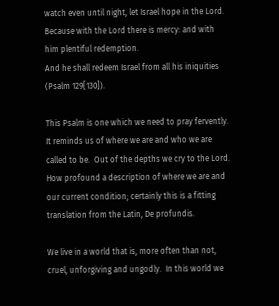watch even until night, let Israel hope in the Lord.
Because with the Lord there is mercy: and with him plentiful redemption.
And he shall redeem Israel from all his iniquities (Psalm 129[130]).

This Psalm is one which we need to pray fervently.  It reminds us of where we are and who we are called to be.  Out of the depths we cry to the Lord.  How profound a description of where we are and our current condition; certainly this is a fitting translation from the Latin, De profundis.

We live in a world that is, more often than not, cruel, unforgiving and ungodly.  In this world we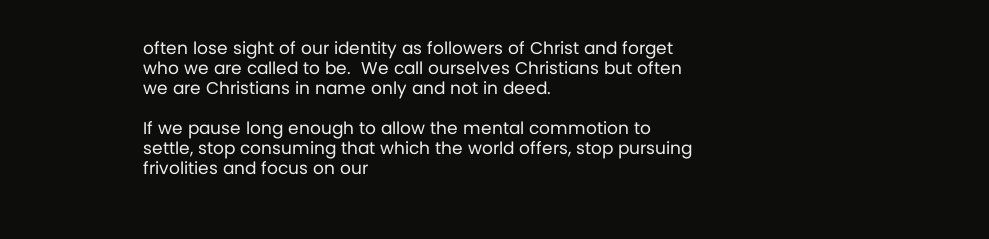often lose sight of our identity as followers of Christ and forget who we are called to be.  We call ourselves Christians but often we are Christians in name only and not in deed.

If we pause long enough to allow the mental commotion to settle, stop consuming that which the world offers, stop pursuing frivolities and focus on our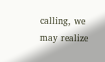calling, we may realize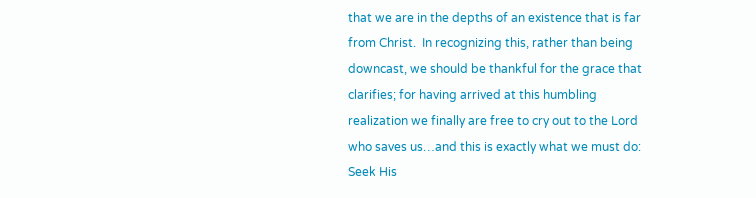that we are in the depths of an existence that is far from Christ.  In recognizing this, rather than being downcast, we should be thankful for the grace that clarifies; for having arrived at this humbling realization we finally are free to cry out to the Lord who saves us…and this is exactly what we must do:  Seek His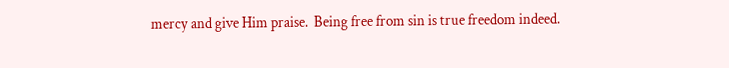mercy and give Him praise.  Being free from sin is true freedom indeed.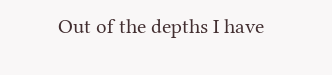Out of the depths I have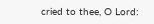cried to thee, O Lord: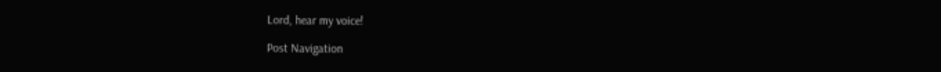Lord, hear my voice!

Post Navigation